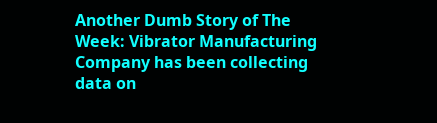Another Dumb Story of The Week: Vibrator Manufacturing Company has been collecting data on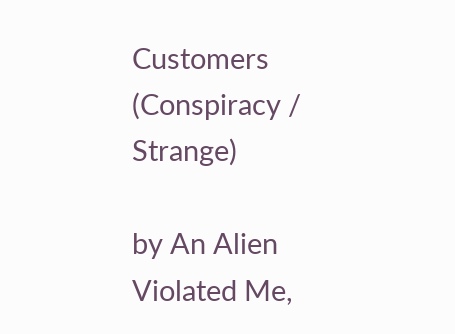Customers (Conspiracy / Strange)

by An Alien Violated Me,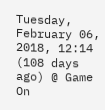Tuesday, February 06, 2018, 12:14 (108 days ago) @ Game On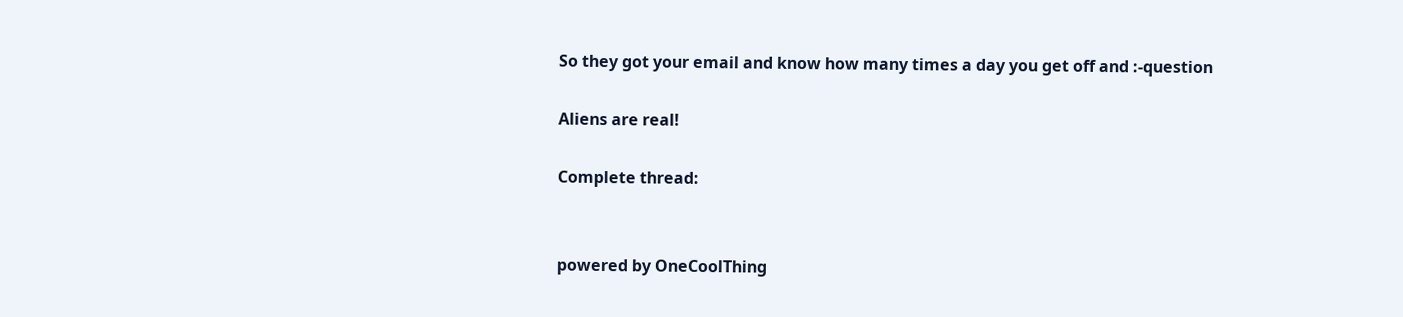So they got your email and know how many times a day you get off and :-question

Aliens are real!

Complete thread:


powered by OneCoolThing